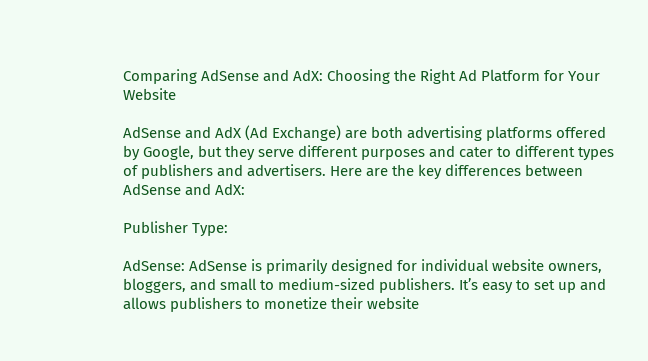Comparing AdSense and AdX: Choosing the Right Ad Platform for Your Website

AdSense and AdX (Ad Exchange) are both advertising platforms offered by Google, but they serve different purposes and cater to different types of publishers and advertisers. Here are the key differences between AdSense and AdX:

Publisher Type:

AdSense: AdSense is primarily designed for individual website owners, bloggers, and small to medium-sized publishers. It’s easy to set up and allows publishers to monetize their website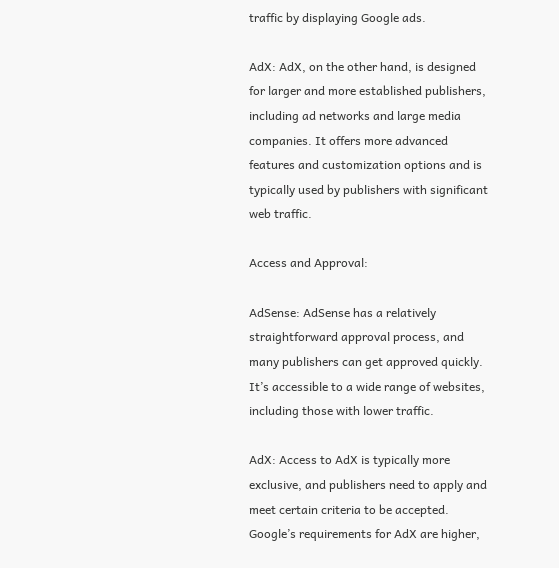traffic by displaying Google ads.

AdX: AdX, on the other hand, is designed for larger and more established publishers, including ad networks and large media companies. It offers more advanced features and customization options and is typically used by publishers with significant web traffic.

Access and Approval:

AdSense: AdSense has a relatively straightforward approval process, and many publishers can get approved quickly. It’s accessible to a wide range of websites, including those with lower traffic.

AdX: Access to AdX is typically more exclusive, and publishers need to apply and meet certain criteria to be accepted. Google’s requirements for AdX are higher,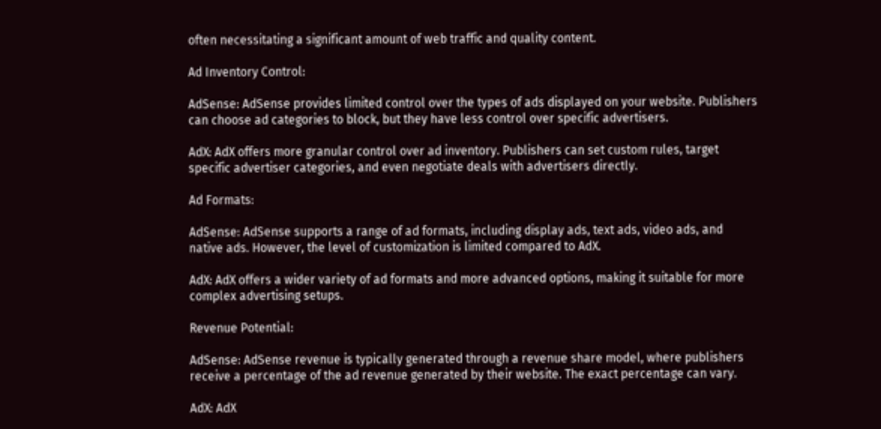often necessitating a significant amount of web traffic and quality content.

Ad Inventory Control:

AdSense: AdSense provides limited control over the types of ads displayed on your website. Publishers can choose ad categories to block, but they have less control over specific advertisers.

AdX: AdX offers more granular control over ad inventory. Publishers can set custom rules, target specific advertiser categories, and even negotiate deals with advertisers directly.

Ad Formats:

AdSense: AdSense supports a range of ad formats, including display ads, text ads, video ads, and native ads. However, the level of customization is limited compared to AdX.

AdX: AdX offers a wider variety of ad formats and more advanced options, making it suitable for more complex advertising setups.

Revenue Potential:

AdSense: AdSense revenue is typically generated through a revenue share model, where publishers receive a percentage of the ad revenue generated by their website. The exact percentage can vary.

AdX: AdX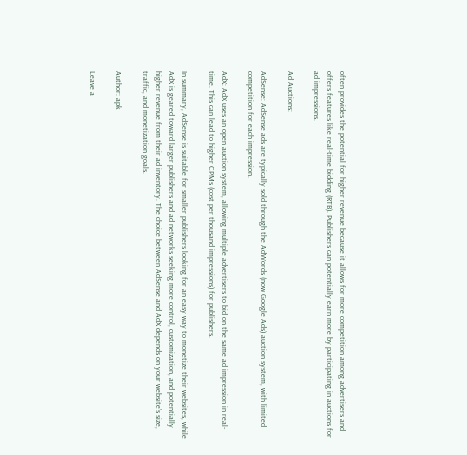often provides the potential for higher revenue because it allows for more competition among advertisers and offers features like real-time bidding (RTB). Publishers can potentially earn more by participating in auctions for ad impressions.

Ad Auctions:

AdSense: AdSense ads are typically sold through the AdWords (now Google Ads) auction system, with limited competition for each impression.

AdX: AdX uses an open auction system, allowing multiple advertisers to bid on the same ad impression in real-time. This can lead to higher CPMs (cost per thousand impressions) for publishers.

In summary, AdSense is suitable for smaller publishers looking for an easy way to monetize their websites, while AdX is geared toward larger publishers and ad networks seeking more control, customization, and potentially higher revenue from their ad inventory. The choice between AdSense and AdX depends on your website’s size, traffic, and monetization goals.

Author: apk

Leave a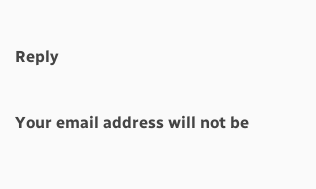Reply

Your email address will not be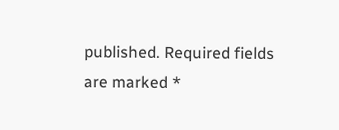published. Required fields are marked *